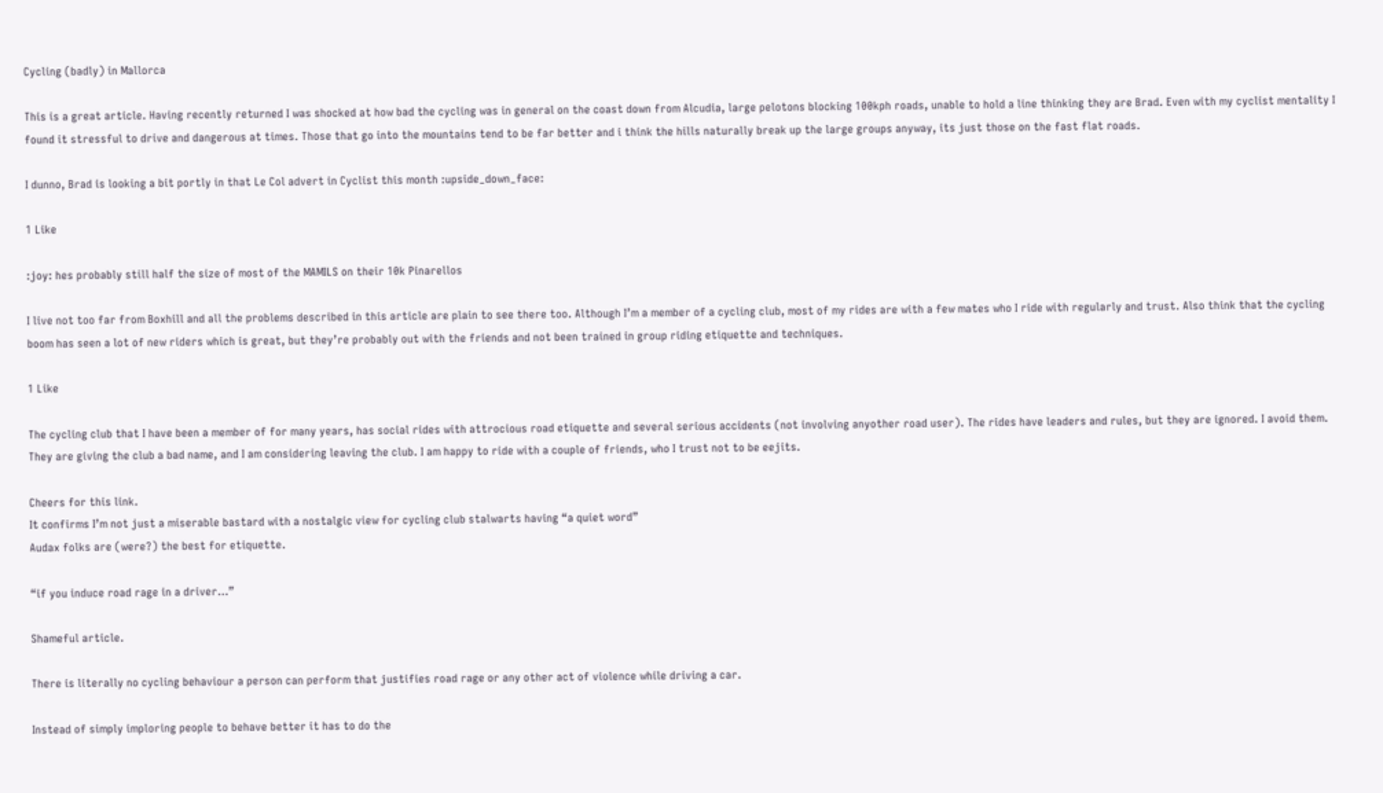Cycling (badly) in Mallorca

This is a great article. Having recently returned I was shocked at how bad the cycling was in general on the coast down from Alcudia, large pelotons blocking 100kph roads, unable to hold a line thinking they are Brad. Even with my cyclist mentality I found it stressful to drive and dangerous at times. Those that go into the mountains tend to be far better and i think the hills naturally break up the large groups anyway, its just those on the fast flat roads.

I dunno, Brad is looking a bit portly in that Le Col advert in Cyclist this month :upside_down_face:

1 Like

:joy: hes probably still half the size of most of the MAMILS on their 10k Pinarellos

I live not too far from Boxhill and all the problems described in this article are plain to see there too. Although I’m a member of a cycling club, most of my rides are with a few mates who I ride with regularly and trust. Also think that the cycling boom has seen a lot of new riders which is great, but they’re probably out with the friends and not been trained in group riding etiquette and techniques.

1 Like

The cycling club that I have been a member of for many years, has social rides with attrocious road etiquette and several serious accidents (not involving anyother road user). The rides have leaders and rules, but they are ignored. I avoid them. They are giving the club a bad name, and I am considering leaving the club. I am happy to ride with a couple of friends, who I trust not to be eejits.

Cheers for this link.
It confirms I’m not just a miserable bastard with a nostalgic view for cycling club stalwarts having “a quiet word”
Audax folks are (were?) the best for etiquette.

“if you induce road rage in a driver…”

Shameful article.

There is literally no cycling behaviour a person can perform that justifies road rage or any other act of violence while driving a car.

Instead of simply imploring people to behave better it has to do the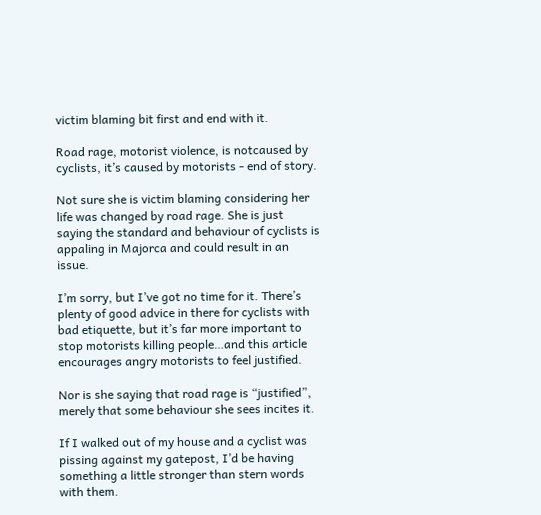victim blaming bit first and end with it.

Road rage, motorist violence, is notcaused by cyclists, it’s caused by motorists - end of story.

Not sure she is victim blaming considering her life was changed by road rage. She is just saying the standard and behaviour of cyclists is appaling in Majorca and could result in an issue.

I’m sorry, but I’ve got no time for it. There’s plenty of good advice in there for cyclists with bad etiquette, but it’s far more important to stop motorists killing people…and this article encourages angry motorists to feel justified.

Nor is she saying that road rage is “justified”, merely that some behaviour she sees incites it.

If I walked out of my house and a cyclist was pissing against my gatepost, I’d be having something a little stronger than stern words with them.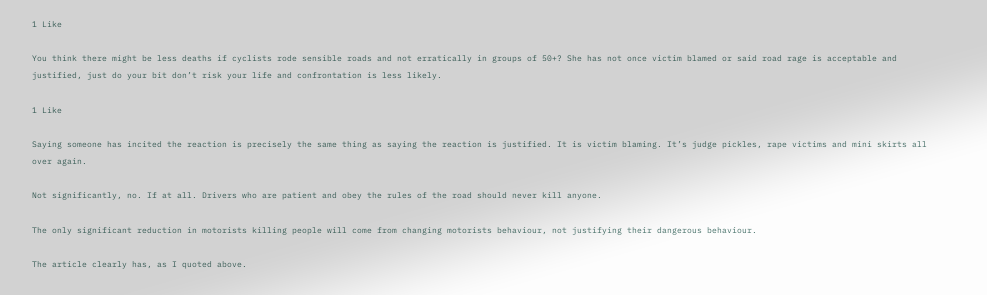1 Like

You think there might be less deaths if cyclists rode sensible roads and not erratically in groups of 50+? She has not once victim blamed or said road rage is acceptable and justified, just do your bit don’t risk your life and confrontation is less likely.

1 Like

Saying someone has incited the reaction is precisely the same thing as saying the reaction is justified. It is victim blaming. It’s judge pickles, rape victims and mini skirts all over again.

Not significantly, no. If at all. Drivers who are patient and obey the rules of the road should never kill anyone.

The only significant reduction in motorists killing people will come from changing motorists behaviour, not justifying their dangerous behaviour.

The article clearly has, as I quoted above.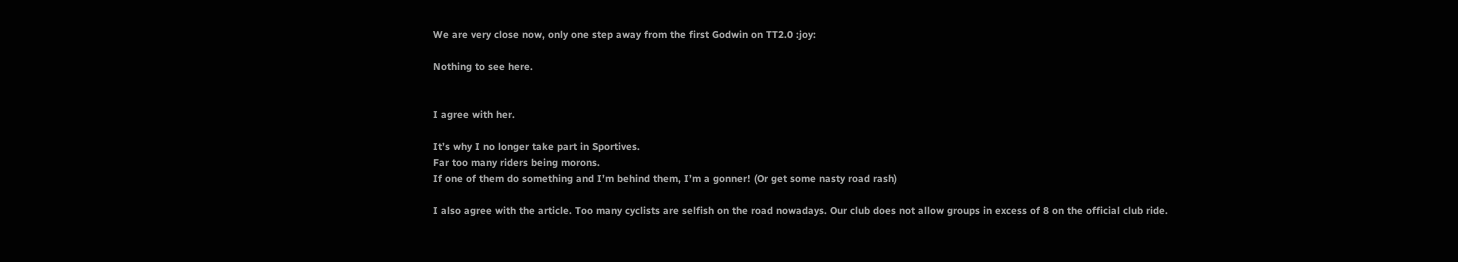We are very close now, only one step away from the first Godwin on TT2.0 :joy:

Nothing to see here.


I agree with her.

It’s why I no longer take part in Sportives.
Far too many riders being morons.
If one of them do something and I’m behind them, I’m a gonner! (Or get some nasty road rash)

I also agree with the article. Too many cyclists are selfish on the road nowadays. Our club does not allow groups in excess of 8 on the official club ride.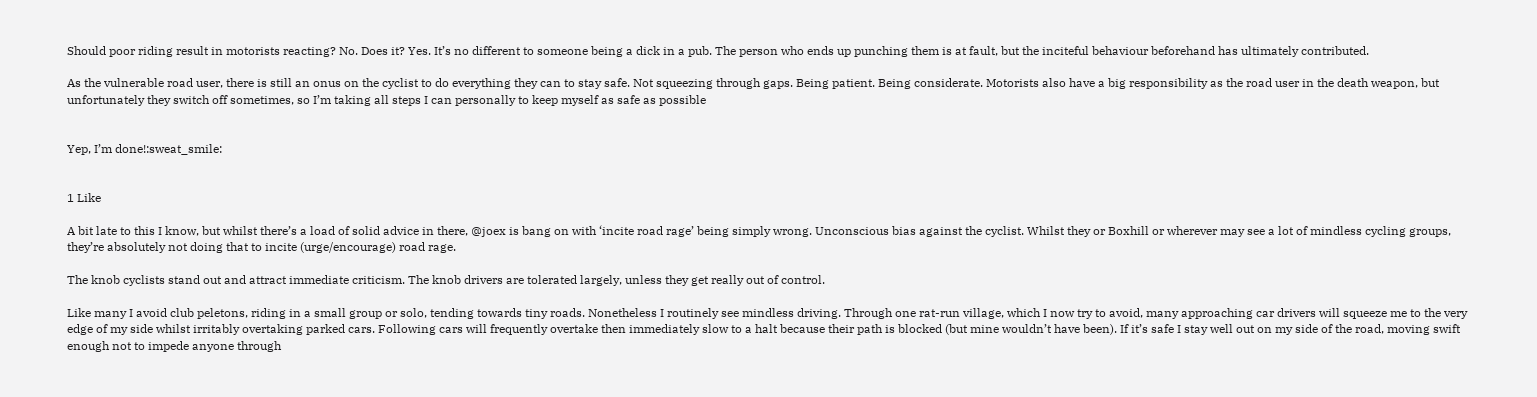Should poor riding result in motorists reacting? No. Does it? Yes. It’s no different to someone being a dick in a pub. The person who ends up punching them is at fault, but the inciteful behaviour beforehand has ultimately contributed.

As the vulnerable road user, there is still an onus on the cyclist to do everything they can to stay safe. Not squeezing through gaps. Being patient. Being considerate. Motorists also have a big responsibility as the road user in the death weapon, but unfortunately they switch off sometimes, so I’m taking all steps I can personally to keep myself as safe as possible


Yep, I’m done!:sweat_smile:


1 Like

A bit late to this I know, but whilst there’s a load of solid advice in there, @joex is bang on with ‘incite road rage’ being simply wrong. Unconscious bias against the cyclist. Whilst they or Boxhill or wherever may see a lot of mindless cycling groups, they’re absolutely not doing that to incite (urge/encourage) road rage.

The knob cyclists stand out and attract immediate criticism. The knob drivers are tolerated largely, unless they get really out of control.

Like many I avoid club peletons, riding in a small group or solo, tending towards tiny roads. Nonetheless I routinely see mindless driving. Through one rat-run village, which I now try to avoid, many approaching car drivers will squeeze me to the very edge of my side whilst irritably overtaking parked cars. Following cars will frequently overtake then immediately slow to a halt because their path is blocked (but mine wouldn’t have been). If it’s safe I stay well out on my side of the road, moving swift enough not to impede anyone through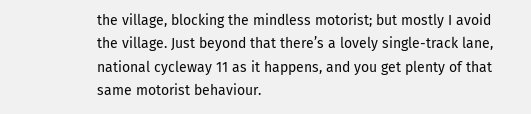the village, blocking the mindless motorist; but mostly I avoid the village. Just beyond that there’s a lovely single-track lane, national cycleway 11 as it happens, and you get plenty of that same motorist behaviour.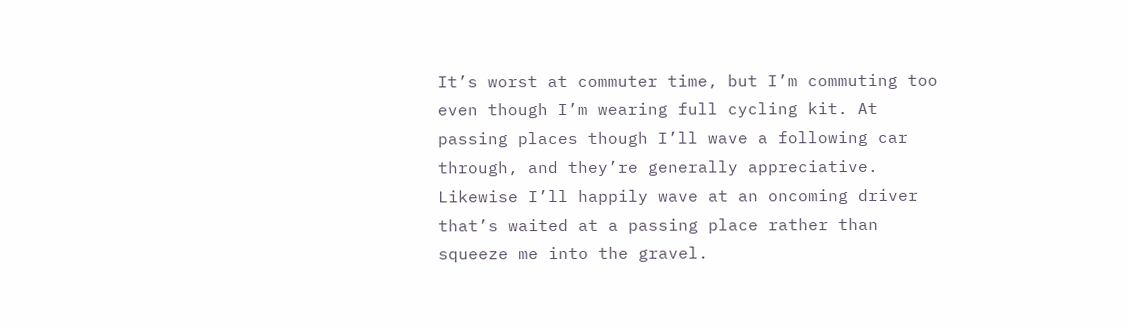It’s worst at commuter time, but I’m commuting too even though I’m wearing full cycling kit. At passing places though I’ll wave a following car through, and they’re generally appreciative. Likewise I’ll happily wave at an oncoming driver that’s waited at a passing place rather than squeeze me into the gravel.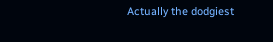Actually the dodgiest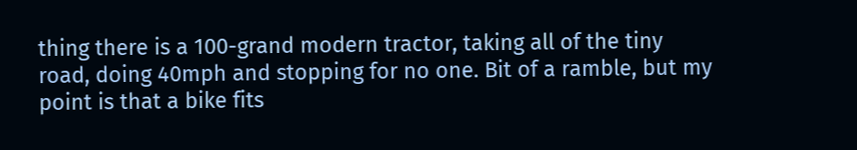thing there is a 100-grand modern tractor, taking all of the tiny road, doing 40mph and stopping for no one. Bit of a ramble, but my point is that a bike fits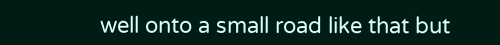well onto a small road like that but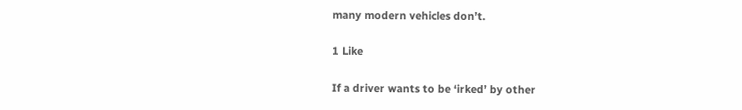many modern vehicles don’t.

1 Like

If a driver wants to be ‘irked’ by other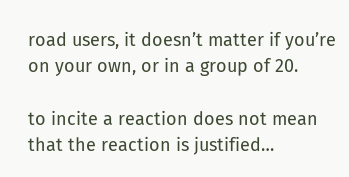road users, it doesn’t matter if you’re on your own, or in a group of 20.

to incite a reaction does not mean that the reaction is justified…